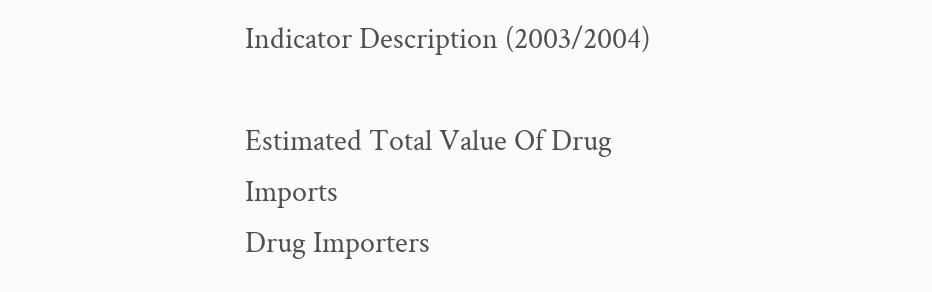Indicator Description (2003/2004)

Estimated Total Value Of Drug Imports
Drug Importers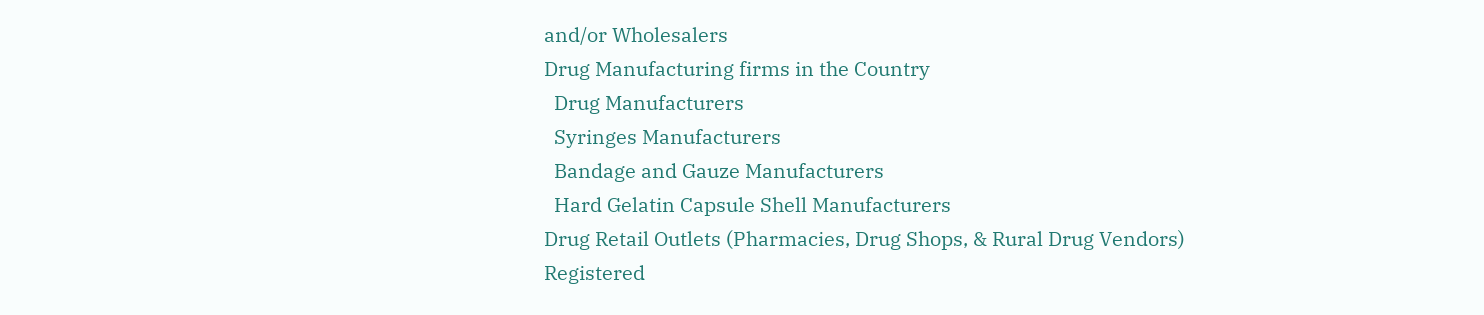and/or Wholesalers
Drug Manufacturing firms in the Country
  Drug Manufacturers
  Syringes Manufacturers
  Bandage and Gauze Manufacturers
  Hard Gelatin Capsule Shell Manufacturers
Drug Retail Outlets (Pharmacies, Drug Shops, & Rural Drug Vendors)
Registered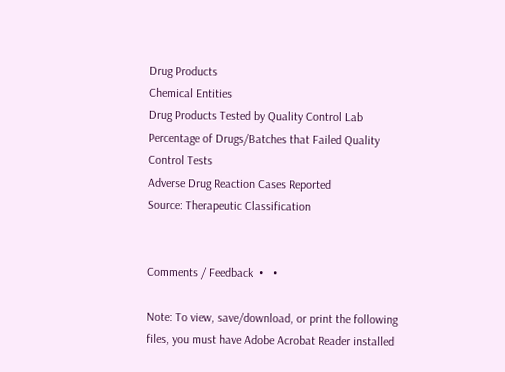Drug Products
Chemical Entities
Drug Products Tested by Quality Control Lab
Percentage of Drugs/Batches that Failed Quality Control Tests
Adverse Drug Reaction Cases Reported
Source: Therapeutic Classification


Comments / Feedback  •   •

Note: To view, save/download, or print the following files, you must have Adobe Acrobat Reader installed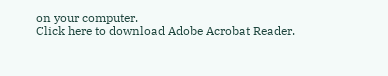on your computer.
Click here to download Adobe Acrobat Reader.